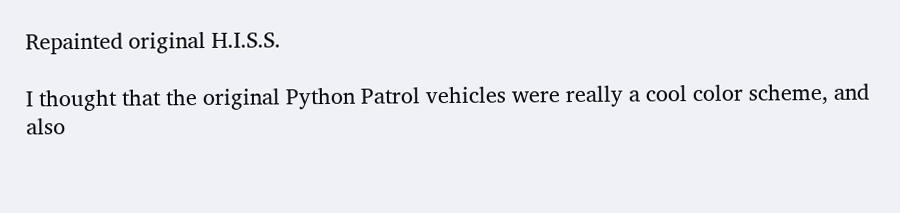Repainted original H.I.S.S.

I thought that the original Python Patrol vehicles were really a cool color scheme, and also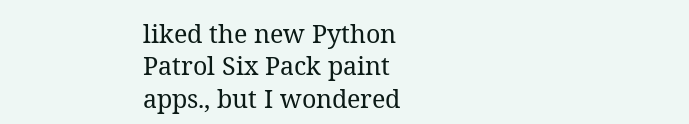liked the new Python Patrol Six Pack paint apps., but I wondered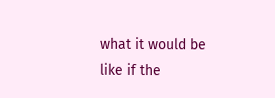what it would be like if the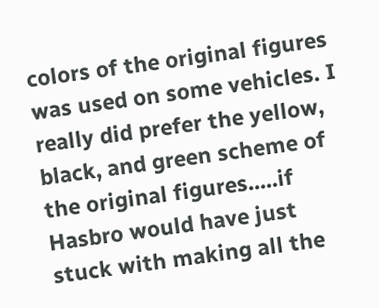colors of the original figures was used on some vehicles. I really did prefer the yellow, black, and green scheme of the original figures.....if Hasbro would have just stuck with making all the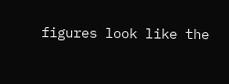figures look like the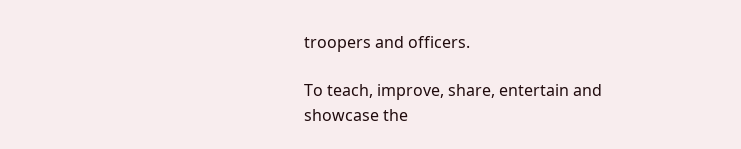troopers and officers.

To teach, improve, share, entertain and showcase the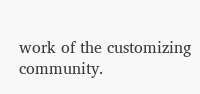work of the customizing community.